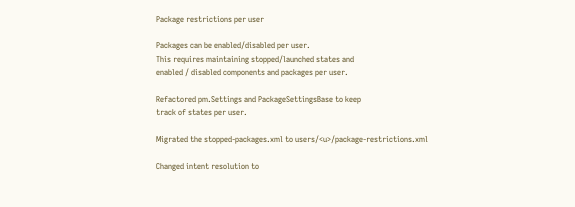Package restrictions per user

Packages can be enabled/disabled per user.
This requires maintaining stopped/launched states and
enabled / disabled components and packages per user.

Refactored pm.Settings and PackageSettingsBase to keep
track of states per user.

Migrated the stopped-packages.xml to users/<u>/package-restrictions.xml

Changed intent resolution to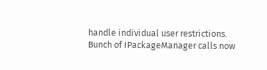handle individual user restrictions.
Bunch of IPackageManager calls now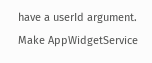have a userId argument.
Make AppWidgetService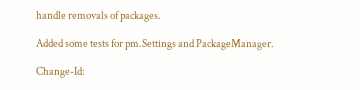handle removals of packages.

Added some tests for pm.Settings and PackageManager.

Change-Id: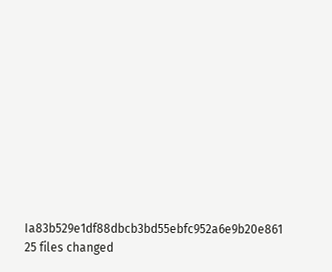Ia83b529e1df88dbcb3bd55ebfc952a6e9b20e861
25 files changed